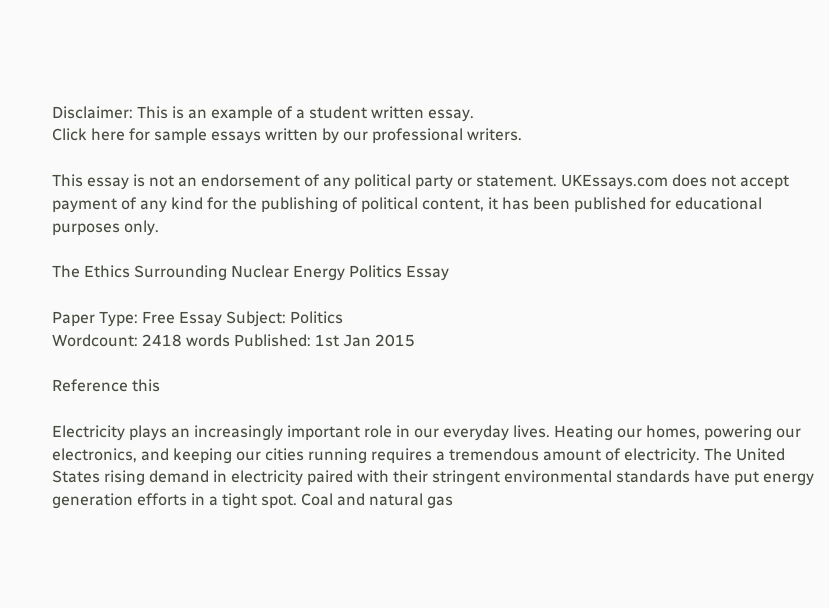Disclaimer: This is an example of a student written essay.
Click here for sample essays written by our professional writers.

This essay is not an endorsement of any political party or statement. UKEssays.com does not accept payment of any kind for the publishing of political content, it has been published for educational purposes only.

The Ethics Surrounding Nuclear Energy Politics Essay

Paper Type: Free Essay Subject: Politics
Wordcount: 2418 words Published: 1st Jan 2015

Reference this

Electricity plays an increasingly important role in our everyday lives. Heating our homes, powering our electronics, and keeping our cities running requires a tremendous amount of electricity. The United States rising demand in electricity paired with their stringent environmental standards have put energy generation efforts in a tight spot. Coal and natural gas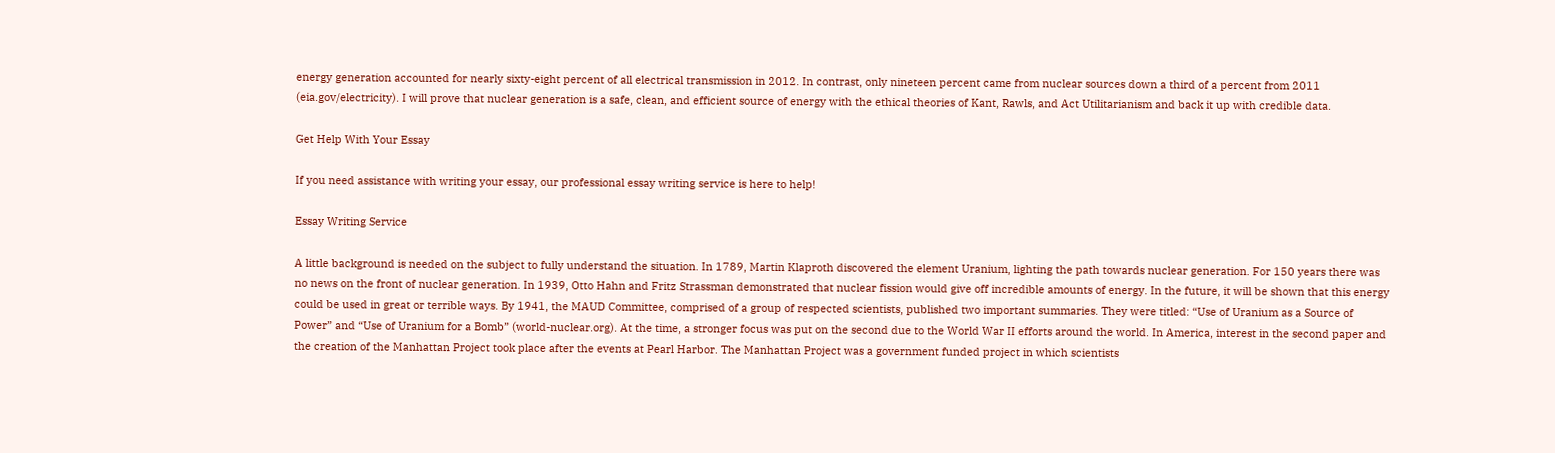energy generation accounted for nearly sixty-eight percent of all electrical transmission in 2012. In contrast, only nineteen percent came from nuclear sources down a third of a percent from 2011 (eia.gov/electricity). I will prove that nuclear generation is a safe, clean, and efficient source of energy with the ethical theories of Kant, Rawls, and Act Utilitarianism and back it up with credible data.

Get Help With Your Essay

If you need assistance with writing your essay, our professional essay writing service is here to help!

Essay Writing Service

A little background is needed on the subject to fully understand the situation. In 1789, Martin Klaproth discovered the element Uranium, lighting the path towards nuclear generation. For 150 years there was no news on the front of nuclear generation. In 1939, Otto Hahn and Fritz Strassman demonstrated that nuclear fission would give off incredible amounts of energy. In the future, it will be shown that this energy could be used in great or terrible ways. By 1941, the MAUD Committee, comprised of a group of respected scientists, published two important summaries. They were titled: “Use of Uranium as a Source of Power” and “Use of Uranium for a Bomb” (world-nuclear.org). At the time, a stronger focus was put on the second due to the World War II efforts around the world. In America, interest in the second paper and the creation of the Manhattan Project took place after the events at Pearl Harbor. The Manhattan Project was a government funded project in which scientists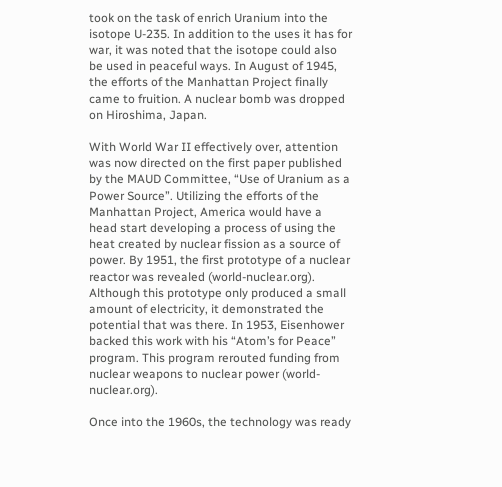took on the task of enrich Uranium into the isotope U-235. In addition to the uses it has for war, it was noted that the isotope could also be used in peaceful ways. In August of 1945, the efforts of the Manhattan Project finally came to fruition. A nuclear bomb was dropped on Hiroshima, Japan.

With World War II effectively over, attention was now directed on the first paper published by the MAUD Committee, “Use of Uranium as a Power Source”. Utilizing the efforts of the Manhattan Project, America would have a head start developing a process of using the heat created by nuclear fission as a source of power. By 1951, the first prototype of a nuclear reactor was revealed (world-nuclear.org). Although this prototype only produced a small amount of electricity, it demonstrated the potential that was there. In 1953, Eisenhower backed this work with his “Atom’s for Peace” program. This program rerouted funding from nuclear weapons to nuclear power (world-nuclear.org).

Once into the 1960s, the technology was ready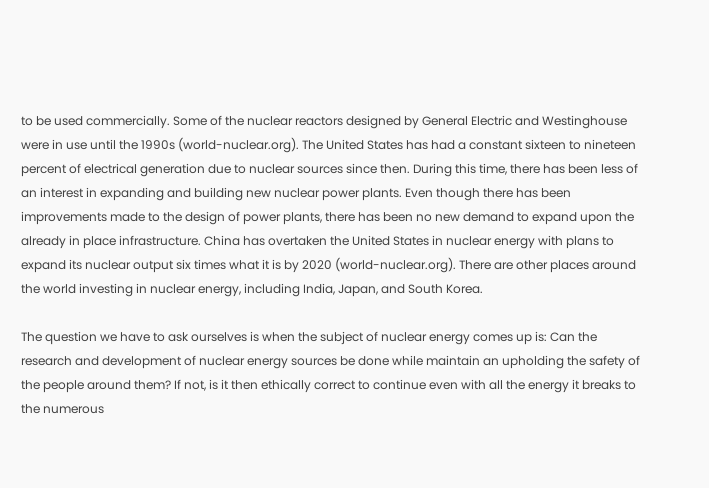to be used commercially. Some of the nuclear reactors designed by General Electric and Westinghouse were in use until the 1990s (world-nuclear.org). The United States has had a constant sixteen to nineteen percent of electrical generation due to nuclear sources since then. During this time, there has been less of an interest in expanding and building new nuclear power plants. Even though there has been improvements made to the design of power plants, there has been no new demand to expand upon the already in place infrastructure. China has overtaken the United States in nuclear energy with plans to expand its nuclear output six times what it is by 2020 (world-nuclear.org). There are other places around the world investing in nuclear energy, including India, Japan, and South Korea.

The question we have to ask ourselves is when the subject of nuclear energy comes up is: Can the research and development of nuclear energy sources be done while maintain an upholding the safety of the people around them? If not, is it then ethically correct to continue even with all the energy it breaks to the numerous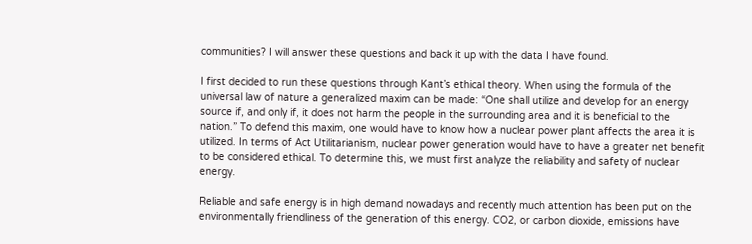communities? I will answer these questions and back it up with the data I have found.

I first decided to run these questions through Kant’s ethical theory. When using the formula of the universal law of nature a generalized maxim can be made: “One shall utilize and develop for an energy source if, and only if, it does not harm the people in the surrounding area and it is beneficial to the nation.” To defend this maxim, one would have to know how a nuclear power plant affects the area it is utilized. In terms of Act Utilitarianism, nuclear power generation would have to have a greater net benefit to be considered ethical. To determine this, we must first analyze the reliability and safety of nuclear energy.

Reliable and safe energy is in high demand nowadays and recently much attention has been put on the environmentally friendliness of the generation of this energy. CO2, or carbon dioxide, emissions have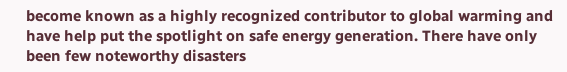become known as a highly recognized contributor to global warming and have help put the spotlight on safe energy generation. There have only been few noteworthy disasters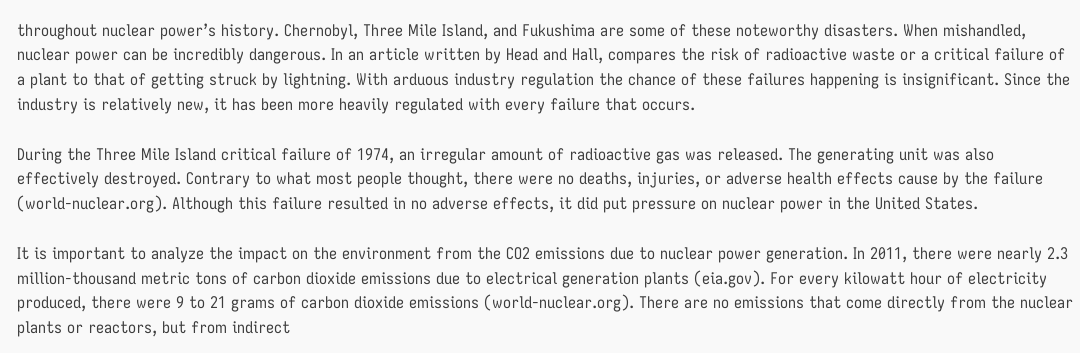throughout nuclear power’s history. Chernobyl, Three Mile Island, and Fukushima are some of these noteworthy disasters. When mishandled, nuclear power can be incredibly dangerous. In an article written by Head and Hall, compares the risk of radioactive waste or a critical failure of a plant to that of getting struck by lightning. With arduous industry regulation the chance of these failures happening is insignificant. Since the industry is relatively new, it has been more heavily regulated with every failure that occurs.

During the Three Mile Island critical failure of 1974, an irregular amount of radioactive gas was released. The generating unit was also effectively destroyed. Contrary to what most people thought, there were no deaths, injuries, or adverse health effects cause by the failure (world-nuclear.org). Although this failure resulted in no adverse effects, it did put pressure on nuclear power in the United States.

It is important to analyze the impact on the environment from the CO2 emissions due to nuclear power generation. In 2011, there were nearly 2.3 million-thousand metric tons of carbon dioxide emissions due to electrical generation plants (eia.gov). For every kilowatt hour of electricity produced, there were 9 to 21 grams of carbon dioxide emissions (world-nuclear.org). There are no emissions that come directly from the nuclear plants or reactors, but from indirect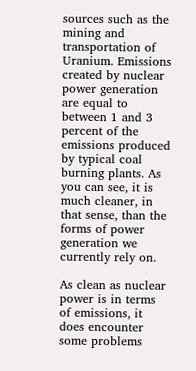sources such as the mining and transportation of Uranium. Emissions created by nuclear power generation are equal to between 1 and 3 percent of the emissions produced by typical coal burning plants. As you can see, it is much cleaner, in that sense, than the forms of power generation we currently rely on.

As clean as nuclear power is in terms of emissions, it does encounter some problems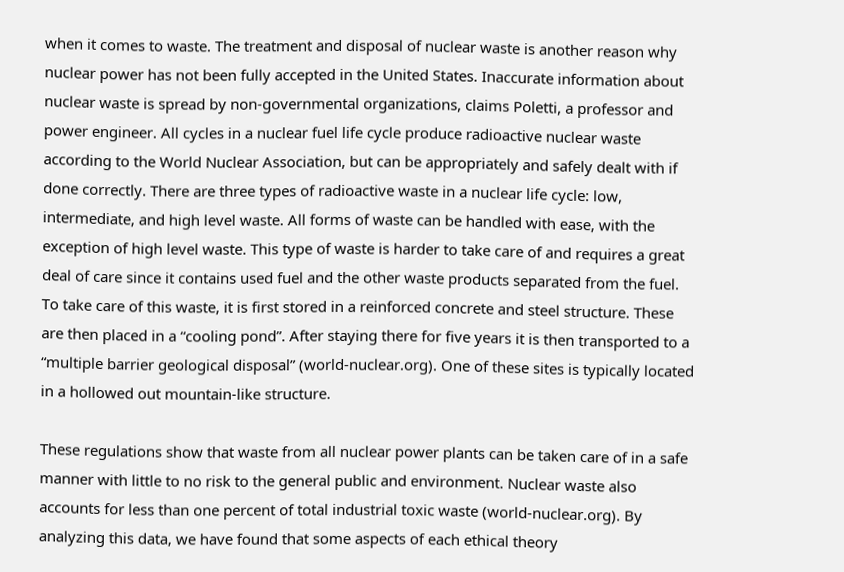when it comes to waste. The treatment and disposal of nuclear waste is another reason why nuclear power has not been fully accepted in the United States. Inaccurate information about nuclear waste is spread by non-governmental organizations, claims Poletti, a professor and power engineer. All cycles in a nuclear fuel life cycle produce radioactive nuclear waste according to the World Nuclear Association, but can be appropriately and safely dealt with if done correctly. There are three types of radioactive waste in a nuclear life cycle: low, intermediate, and high level waste. All forms of waste can be handled with ease, with the exception of high level waste. This type of waste is harder to take care of and requires a great deal of care since it contains used fuel and the other waste products separated from the fuel. To take care of this waste, it is first stored in a reinforced concrete and steel structure. These are then placed in a “cooling pond”. After staying there for five years it is then transported to a “multiple barrier geological disposal” (world-nuclear.org). One of these sites is typically located in a hollowed out mountain-like structure.

These regulations show that waste from all nuclear power plants can be taken care of in a safe manner with little to no risk to the general public and environment. Nuclear waste also accounts for less than one percent of total industrial toxic waste (world-nuclear.org). By analyzing this data, we have found that some aspects of each ethical theory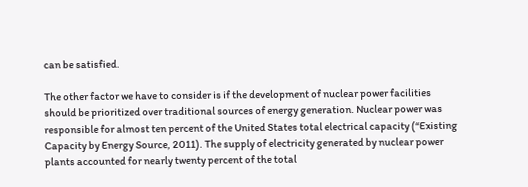can be satisfied.

The other factor we have to consider is if the development of nuclear power facilities should be prioritized over traditional sources of energy generation. Nuclear power was responsible for almost ten percent of the United States total electrical capacity (“Existing Capacity by Energy Source, 2011). The supply of electricity generated by nuclear power plants accounted for nearly twenty percent of the total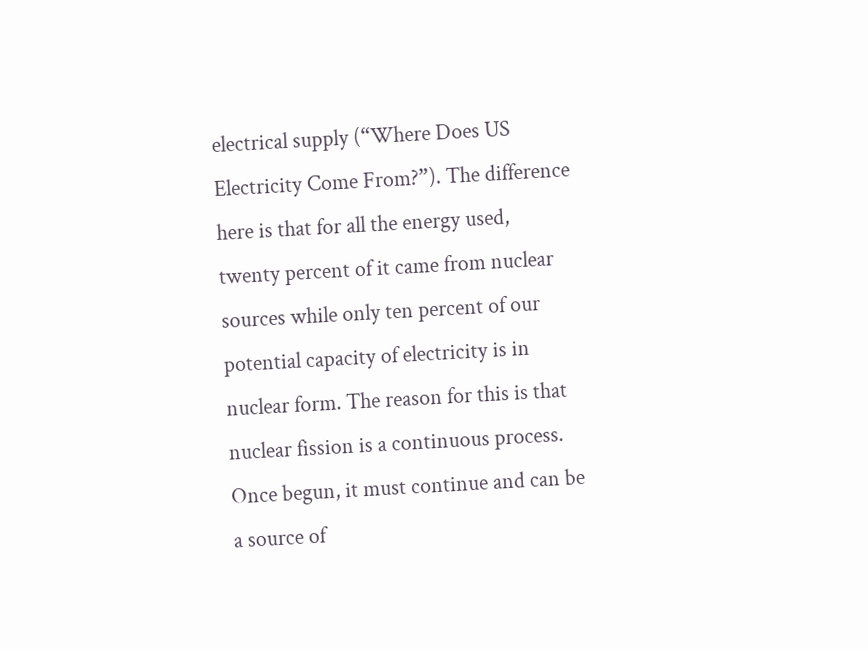electrical supply (“Where Does US Electricity Come From?”). The difference here is that for all the energy used, twenty percent of it came from nuclear sources while only ten percent of our potential capacity of electricity is in nuclear form. The reason for this is that nuclear fission is a continuous process. Once begun, it must continue and can be a source of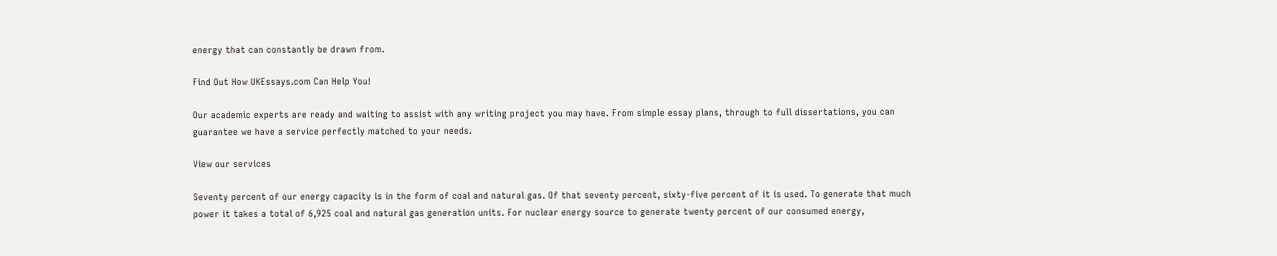energy that can constantly be drawn from.

Find Out How UKEssays.com Can Help You!

Our academic experts are ready and waiting to assist with any writing project you may have. From simple essay plans, through to full dissertations, you can guarantee we have a service perfectly matched to your needs.

View our services

Seventy percent of our energy capacity is in the form of coal and natural gas. Of that seventy percent, sixty-five percent of it is used. To generate that much power it takes a total of 6,925 coal and natural gas generation units. For nuclear energy source to generate twenty percent of our consumed energy,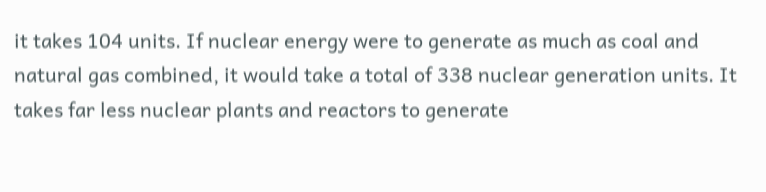it takes 104 units. If nuclear energy were to generate as much as coal and natural gas combined, it would take a total of 338 nuclear generation units. It takes far less nuclear plants and reactors to generate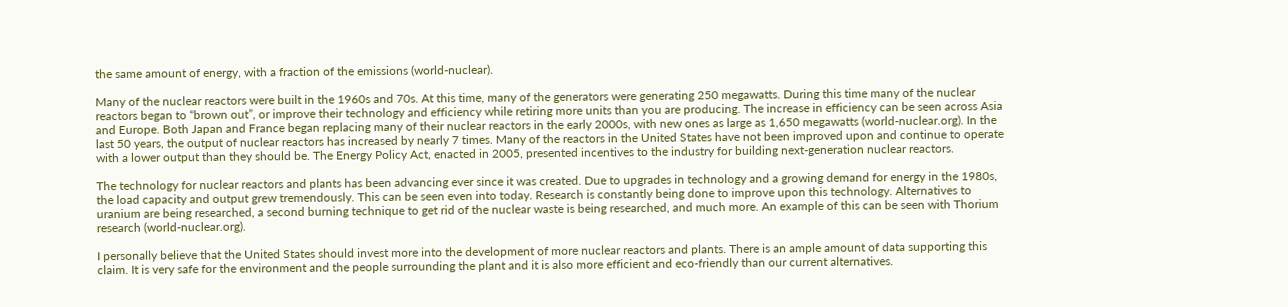the same amount of energy, with a fraction of the emissions (world-nuclear).

Many of the nuclear reactors were built in the 1960s and 70s. At this time, many of the generators were generating 250 megawatts. During this time many of the nuclear reactors began to “brown out”, or improve their technology and efficiency while retiring more units than you are producing. The increase in efficiency can be seen across Asia and Europe. Both Japan and France began replacing many of their nuclear reactors in the early 2000s, with new ones as large as 1,650 megawatts (world-nuclear.org). In the last 50 years, the output of nuclear reactors has increased by nearly 7 times. Many of the reactors in the United States have not been improved upon and continue to operate with a lower output than they should be. The Energy Policy Act, enacted in 2005, presented incentives to the industry for building next-generation nuclear reactors.

The technology for nuclear reactors and plants has been advancing ever since it was created. Due to upgrades in technology and a growing demand for energy in the 1980s, the load capacity and output grew tremendously. This can be seen even into today. Research is constantly being done to improve upon this technology. Alternatives to uranium are being researched, a second burning technique to get rid of the nuclear waste is being researched, and much more. An example of this can be seen with Thorium research (world-nuclear.org).

I personally believe that the United States should invest more into the development of more nuclear reactors and plants. There is an ample amount of data supporting this claim. It is very safe for the environment and the people surrounding the plant and it is also more efficient and eco-friendly than our current alternatives.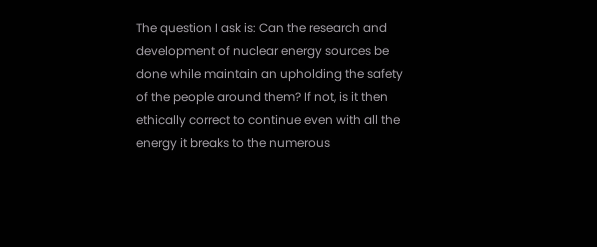The question I ask is: Can the research and development of nuclear energy sources be done while maintain an upholding the safety of the people around them? If not, is it then ethically correct to continue even with all the energy it breaks to the numerous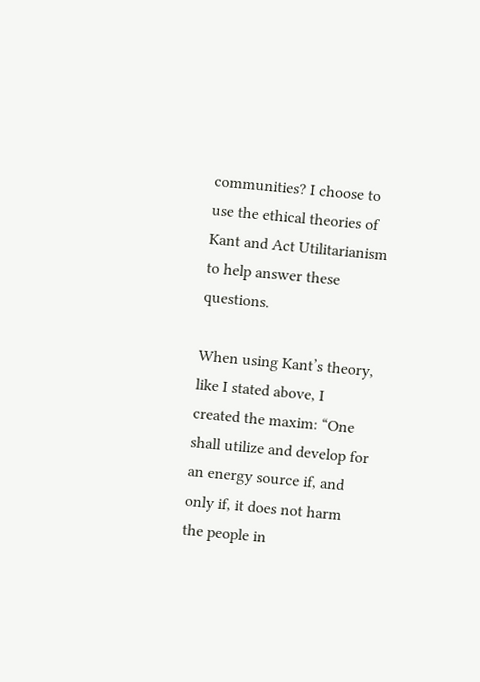communities? I choose to use the ethical theories of Kant and Act Utilitarianism to help answer these questions.

When using Kant’s theory, like I stated above, I created the maxim: “One shall utilize and develop for an energy source if, and only if, it does not harm the people in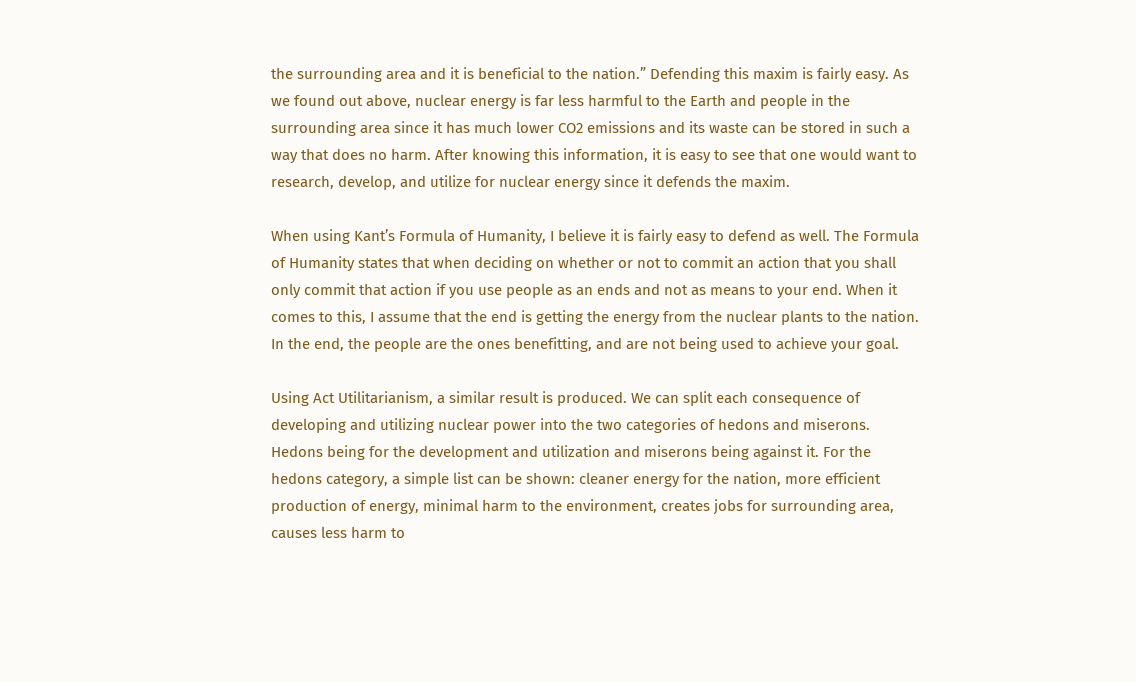the surrounding area and it is beneficial to the nation.” Defending this maxim is fairly easy. As we found out above, nuclear energy is far less harmful to the Earth and people in the surrounding area since it has much lower CO2 emissions and its waste can be stored in such a way that does no harm. After knowing this information, it is easy to see that one would want to research, develop, and utilize for nuclear energy since it defends the maxim.

When using Kant’s Formula of Humanity, I believe it is fairly easy to defend as well. The Formula of Humanity states that when deciding on whether or not to commit an action that you shall only commit that action if you use people as an ends and not as means to your end. When it comes to this, I assume that the end is getting the energy from the nuclear plants to the nation. In the end, the people are the ones benefitting, and are not being used to achieve your goal.

Using Act Utilitarianism, a similar result is produced. We can split each consequence of developing and utilizing nuclear power into the two categories of hedons and miserons. Hedons being for the development and utilization and miserons being against it. For the hedons category, a simple list can be shown: cleaner energy for the nation, more efficient production of energy, minimal harm to the environment, creates jobs for surrounding area, causes less harm to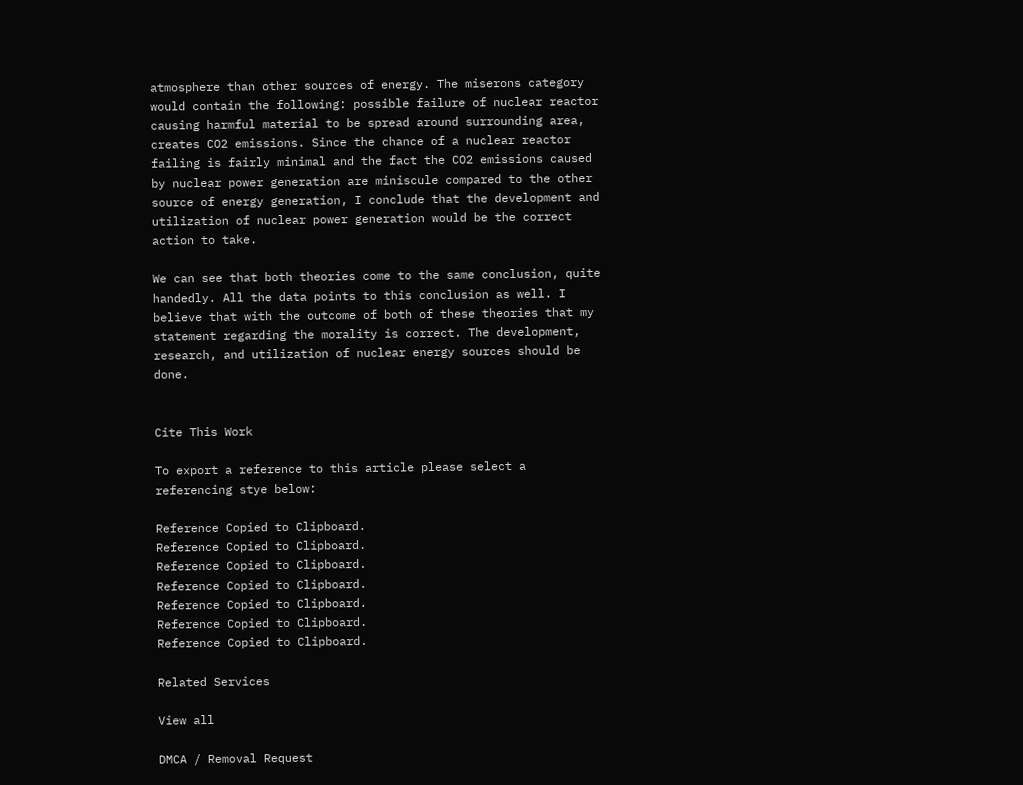atmosphere than other sources of energy. The miserons category would contain the following: possible failure of nuclear reactor causing harmful material to be spread around surrounding area, creates CO2 emissions. Since the chance of a nuclear reactor failing is fairly minimal and the fact the CO2 emissions caused by nuclear power generation are miniscule compared to the other source of energy generation, I conclude that the development and utilization of nuclear power generation would be the correct action to take.

We can see that both theories come to the same conclusion, quite handedly. All the data points to this conclusion as well. I believe that with the outcome of both of these theories that my statement regarding the morality is correct. The development, research, and utilization of nuclear energy sources should be done.


Cite This Work

To export a reference to this article please select a referencing stye below:

Reference Copied to Clipboard.
Reference Copied to Clipboard.
Reference Copied to Clipboard.
Reference Copied to Clipboard.
Reference Copied to Clipboard.
Reference Copied to Clipboard.
Reference Copied to Clipboard.

Related Services

View all

DMCA / Removal Request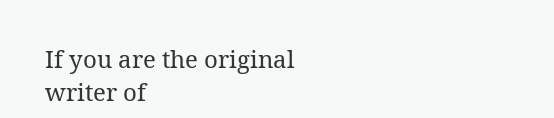If you are the original writer of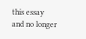this essay and no longer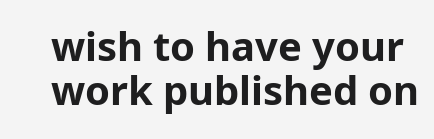wish to have your work published on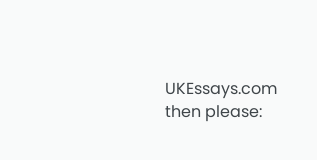UKEssays.com then please: